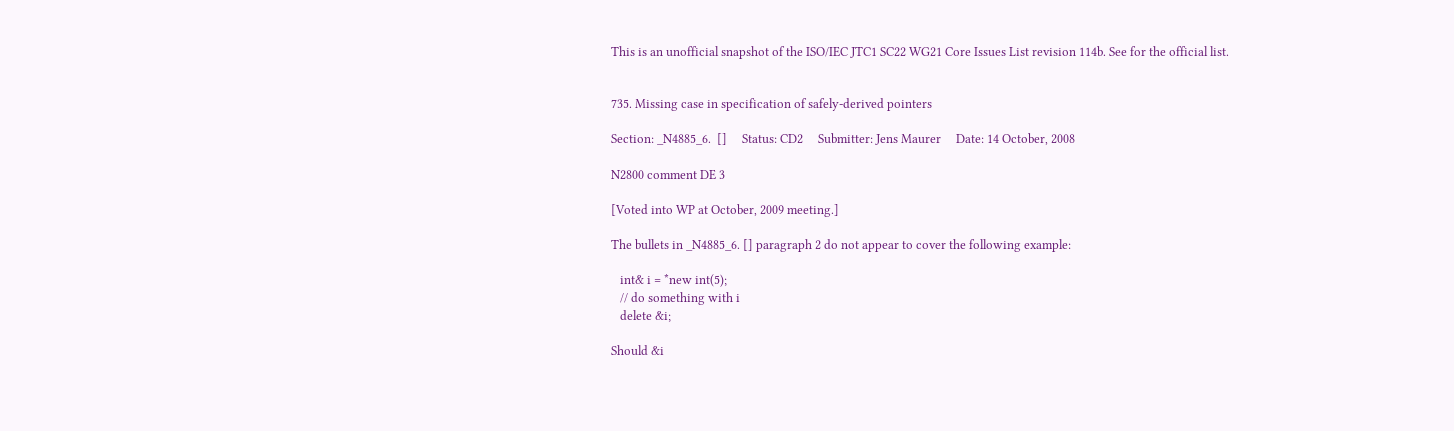This is an unofficial snapshot of the ISO/IEC JTC1 SC22 WG21 Core Issues List revision 114b. See for the official list.


735. Missing case in specification of safely-derived pointers

Section: _N4885_6.  []     Status: CD2     Submitter: Jens Maurer     Date: 14 October, 2008

N2800 comment DE 3

[Voted into WP at October, 2009 meeting.]

The bullets in _N4885_6. [] paragraph 2 do not appear to cover the following example:

   int& i = *new int(5);
   // do something with i
   delete &i;

Should &i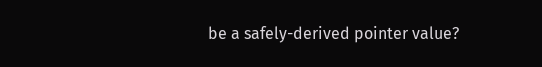be a safely-derived pointer value?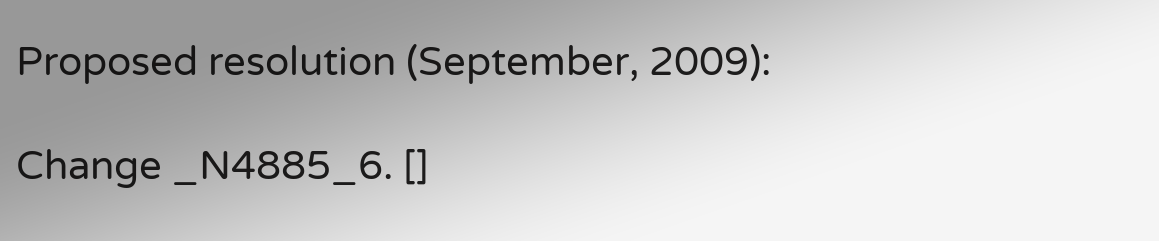Proposed resolution (September, 2009):

Change _N4885_6. []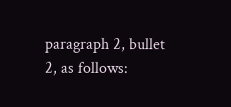paragraph 2, bullet 2, as follows: